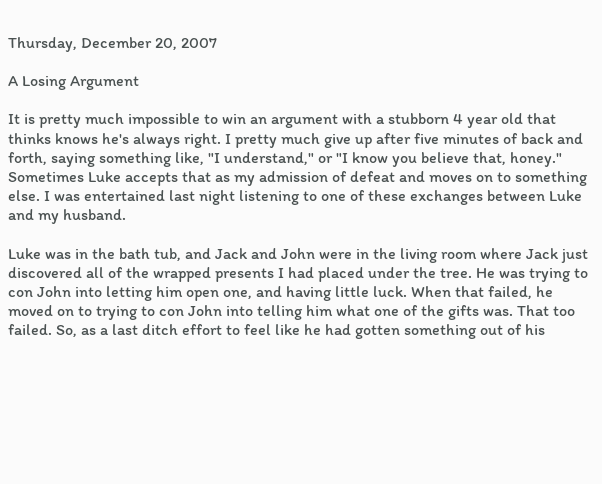Thursday, December 20, 2007

A Losing Argument

It is pretty much impossible to win an argument with a stubborn 4 year old that thinks knows he's always right. I pretty much give up after five minutes of back and forth, saying something like, "I understand," or "I know you believe that, honey." Sometimes Luke accepts that as my admission of defeat and moves on to something else. I was entertained last night listening to one of these exchanges between Luke and my husband.

Luke was in the bath tub, and Jack and John were in the living room where Jack just discovered all of the wrapped presents I had placed under the tree. He was trying to con John into letting him open one, and having little luck. When that failed, he moved on to trying to con John into telling him what one of the gifts was. That too failed. So, as a last ditch effort to feel like he had gotten something out of his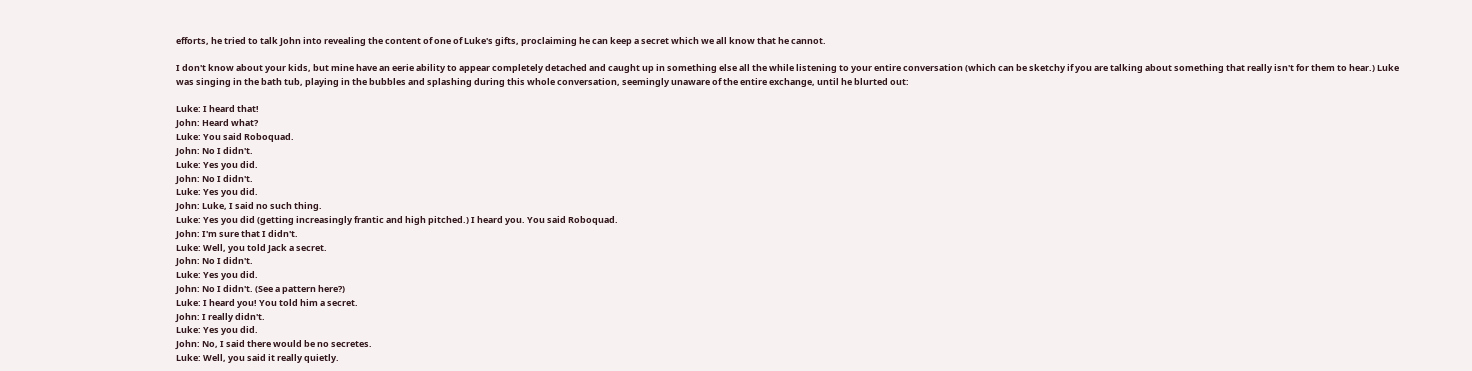efforts, he tried to talk John into revealing the content of one of Luke's gifts, proclaiming he can keep a secret which we all know that he cannot.

I don't know about your kids, but mine have an eerie ability to appear completely detached and caught up in something else all the while listening to your entire conversation (which can be sketchy if you are talking about something that really isn't for them to hear.) Luke was singing in the bath tub, playing in the bubbles and splashing during this whole conversation, seemingly unaware of the entire exchange, until he blurted out:

Luke: I heard that!
John: Heard what?
Luke: You said Roboquad.
John: No I didn't.
Luke: Yes you did.
John: No I didn't.
Luke: Yes you did.
John: Luke, I said no such thing.
Luke: Yes you did (getting increasingly frantic and high pitched.) I heard you. You said Roboquad.
John: I'm sure that I didn't.
Luke: Well, you told Jack a secret.
John: No I didn't.
Luke: Yes you did.
John: No I didn't. (See a pattern here?)
Luke: I heard you! You told him a secret.
John: I really didn't.
Luke: Yes you did.
John: No, I said there would be no secretes.
Luke: Well, you said it really quietly.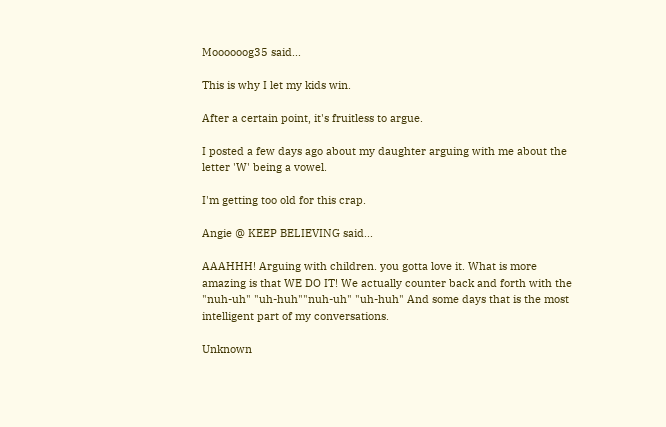Moooooog35 said...

This is why I let my kids win.

After a certain point, it's fruitless to argue.

I posted a few days ago about my daughter arguing with me about the letter 'W' being a vowel.

I'm getting too old for this crap.

Angie @ KEEP BELIEVING said...

AAAHHH! Arguing with children. you gotta love it. What is more amazing is that WE DO IT! We actually counter back and forth with the "nuh-uh" "uh-huh""nuh-uh" "uh-huh" And some days that is the most intelligent part of my conversations.

Unknown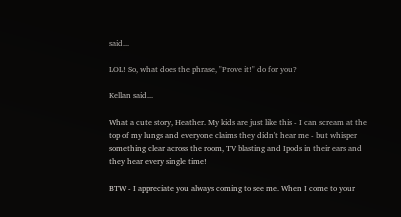said...

LOL! So, what does the phrase, "Prove it!" do for you?

Kellan said...

What a cute story, Heather. My kids are just like this - I can scream at the top of my lungs and everyone claims they didn't hear me - but whisper something clear across the room, TV blasting and Ipods in their ears and they hear every single time!

BTW - I appreciate you always coming to see me. When I come to your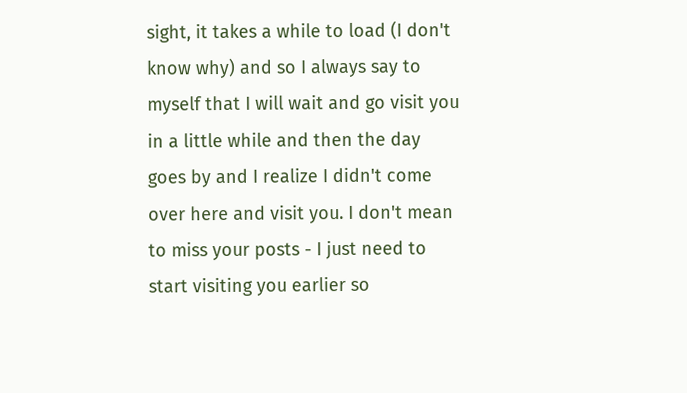sight, it takes a while to load (I don't know why) and so I always say to myself that I will wait and go visit you in a little while and then the day goes by and I realize I didn't come over here and visit you. I don't mean to miss your posts - I just need to start visiting you earlier so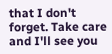that I don't forget. Take care and I'll see you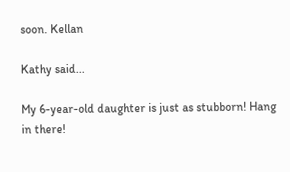soon. Kellan

Kathy said...

My 6-year-old daughter is just as stubborn! Hang in there!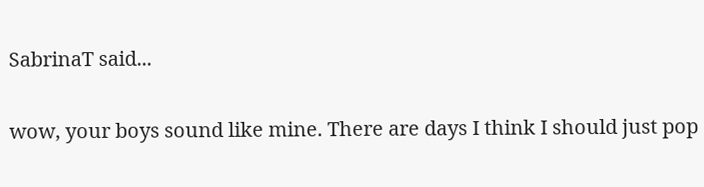SabrinaT said...

wow, your boys sound like mine. There are days I think I should just pop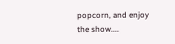popcorn, and enjoy the show....